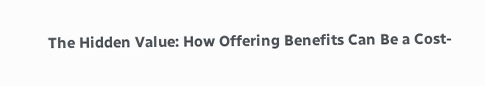The Hidden Value: How Offering Benefits Can Be a Cost-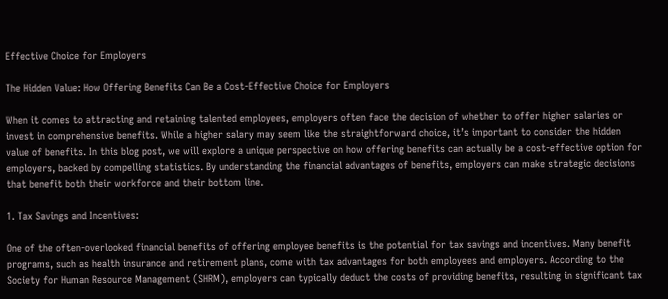Effective Choice for Employers

The Hidden Value: How Offering Benefits Can Be a Cost-Effective Choice for Employers

When it comes to attracting and retaining talented employees, employers often face the decision of whether to offer higher salaries or invest in comprehensive benefits. While a higher salary may seem like the straightforward choice, it’s important to consider the hidden value of benefits. In this blog post, we will explore a unique perspective on how offering benefits can actually be a cost-effective option for employers, backed by compelling statistics. By understanding the financial advantages of benefits, employers can make strategic decisions that benefit both their workforce and their bottom line.

1. Tax Savings and Incentives:

One of the often-overlooked financial benefits of offering employee benefits is the potential for tax savings and incentives. Many benefit programs, such as health insurance and retirement plans, come with tax advantages for both employees and employers. According to the Society for Human Resource Management (SHRM), employers can typically deduct the costs of providing benefits, resulting in significant tax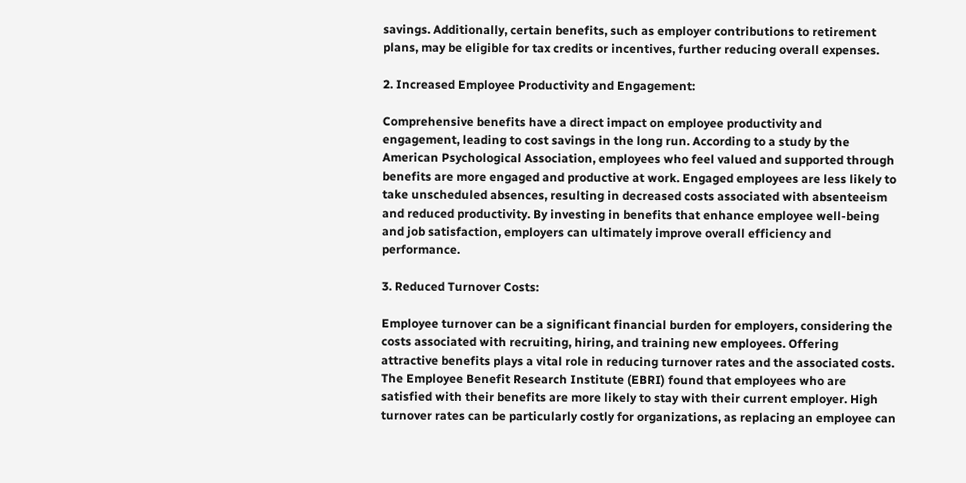savings. Additionally, certain benefits, such as employer contributions to retirement plans, may be eligible for tax credits or incentives, further reducing overall expenses.

2. Increased Employee Productivity and Engagement:

Comprehensive benefits have a direct impact on employee productivity and engagement, leading to cost savings in the long run. According to a study by the American Psychological Association, employees who feel valued and supported through benefits are more engaged and productive at work. Engaged employees are less likely to take unscheduled absences, resulting in decreased costs associated with absenteeism and reduced productivity. By investing in benefits that enhance employee well-being and job satisfaction, employers can ultimately improve overall efficiency and performance.

3. Reduced Turnover Costs:

Employee turnover can be a significant financial burden for employers, considering the costs associated with recruiting, hiring, and training new employees. Offering attractive benefits plays a vital role in reducing turnover rates and the associated costs. The Employee Benefit Research Institute (EBRI) found that employees who are satisfied with their benefits are more likely to stay with their current employer. High turnover rates can be particularly costly for organizations, as replacing an employee can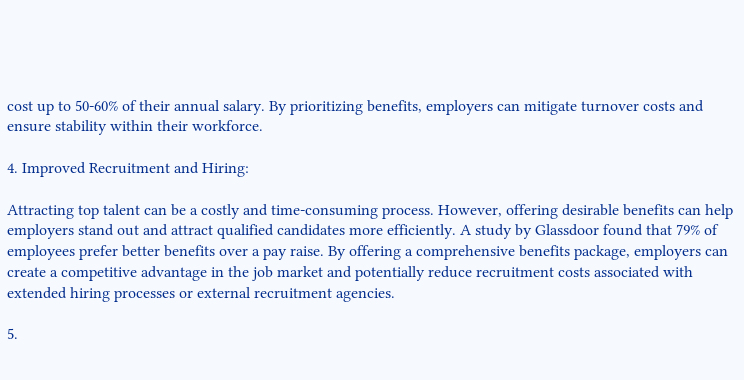cost up to 50-60% of their annual salary. By prioritizing benefits, employers can mitigate turnover costs and ensure stability within their workforce.

4. Improved Recruitment and Hiring:

Attracting top talent can be a costly and time-consuming process. However, offering desirable benefits can help employers stand out and attract qualified candidates more efficiently. A study by Glassdoor found that 79% of employees prefer better benefits over a pay raise. By offering a comprehensive benefits package, employers can create a competitive advantage in the job market and potentially reduce recruitment costs associated with extended hiring processes or external recruitment agencies.

5.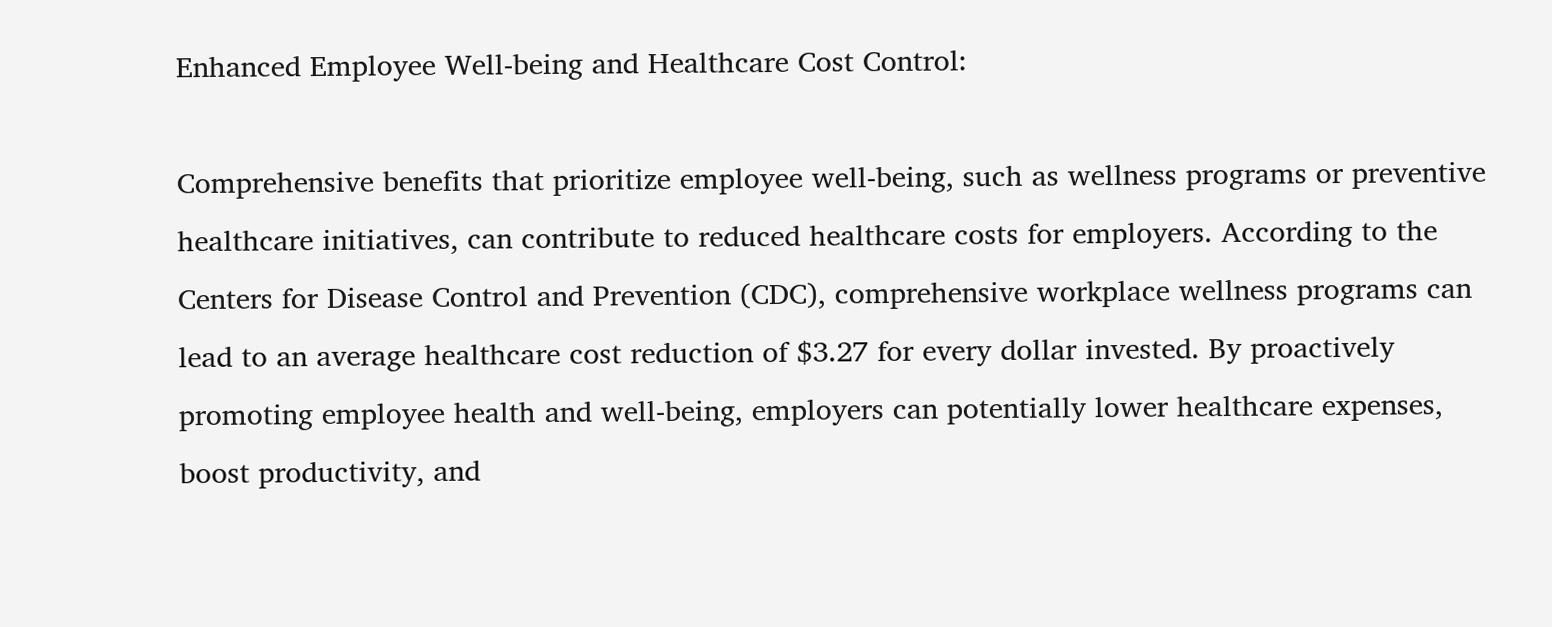Enhanced Employee Well-being and Healthcare Cost Control:

Comprehensive benefits that prioritize employee well-being, such as wellness programs or preventive healthcare initiatives, can contribute to reduced healthcare costs for employers. According to the Centers for Disease Control and Prevention (CDC), comprehensive workplace wellness programs can lead to an average healthcare cost reduction of $3.27 for every dollar invested. By proactively promoting employee health and well-being, employers can potentially lower healthcare expenses, boost productivity, and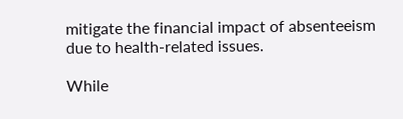mitigate the financial impact of absenteeism due to health-related issues.

While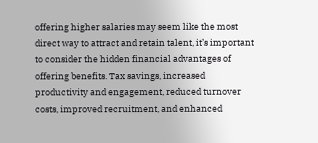offering higher salaries may seem like the most direct way to attract and retain talent, it’s important to consider the hidden financial advantages of offering benefits. Tax savings, increased productivity and engagement, reduced turnover costs, improved recruitment, and enhanced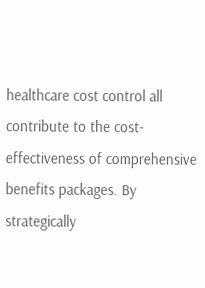healthcare cost control all contribute to the cost-effectiveness of comprehensive benefits packages. By strategically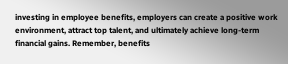investing in employee benefits, employers can create a positive work environment, attract top talent, and ultimately achieve long-term financial gains. Remember, benefits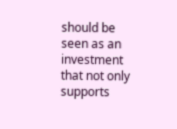should be seen as an investment that not only supports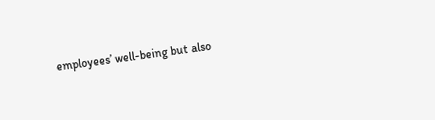employees’ well-being but also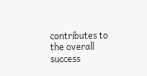contributes to the overall success